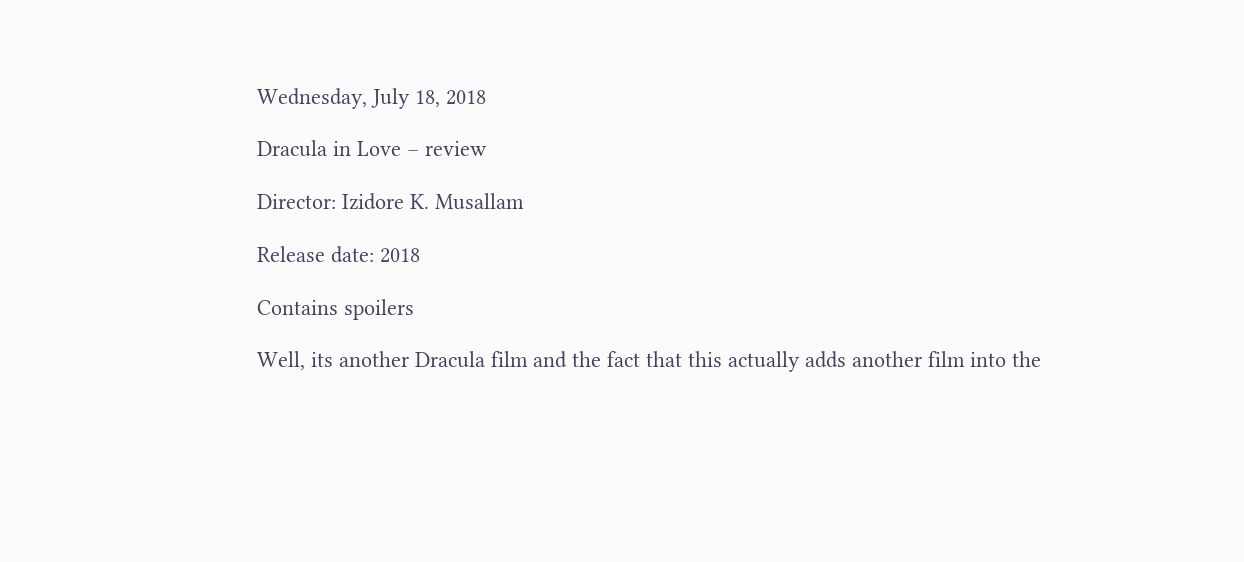Wednesday, July 18, 2018

Dracula in Love – review

Director: Izidore K. Musallam

Release date: 2018

Contains spoilers

Well, its another Dracula film and the fact that this actually adds another film into the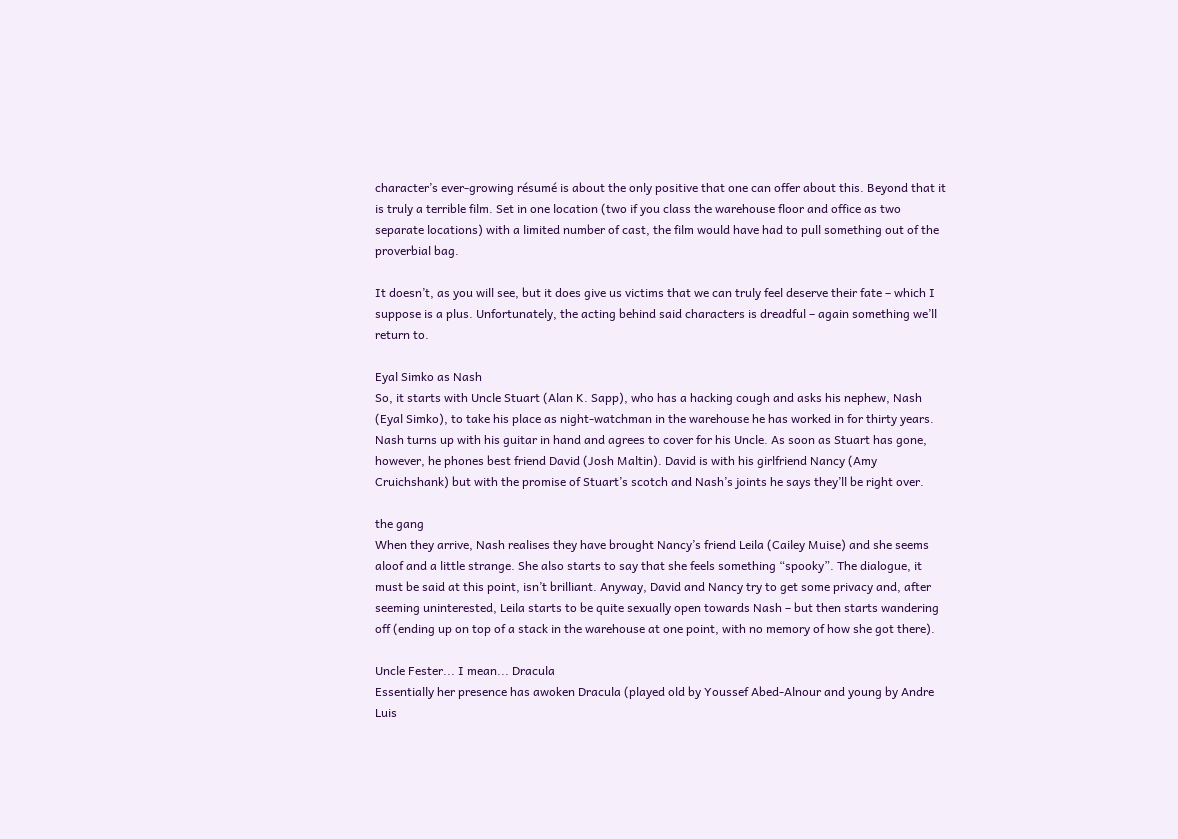character’s ever-growing résumé is about the only positive that one can offer about this. Beyond that it is truly a terrible film. Set in one location (two if you class the warehouse floor and office as two separate locations) with a limited number of cast, the film would have had to pull something out of the proverbial bag.

It doesn’t, as you will see, but it does give us victims that we can truly feel deserve their fate – which I suppose is a plus. Unfortunately, the acting behind said characters is dreadful – again something we’ll return to.

Eyal Simko as Nash
So, it starts with Uncle Stuart (Alan K. Sapp), who has a hacking cough and asks his nephew, Nash (Eyal Simko), to take his place as night-watchman in the warehouse he has worked in for thirty years. Nash turns up with his guitar in hand and agrees to cover for his Uncle. As soon as Stuart has gone, however, he phones best friend David (Josh Maltin). David is with his girlfriend Nancy (Amy Cruichshank) but with the promise of Stuart’s scotch and Nash’s joints he says they’ll be right over.

the gang
When they arrive, Nash realises they have brought Nancy’s friend Leila (Cailey Muise) and she seems aloof and a little strange. She also starts to say that she feels something “spooky”. The dialogue, it must be said at this point, isn’t brilliant. Anyway, David and Nancy try to get some privacy and, after seeming uninterested, Leila starts to be quite sexually open towards Nash – but then starts wandering off (ending up on top of a stack in the warehouse at one point, with no memory of how she got there).

Uncle Fester... I mean... Dracula
Essentially her presence has awoken Dracula (played old by Youssef Abed-Alnour and young by Andre Luis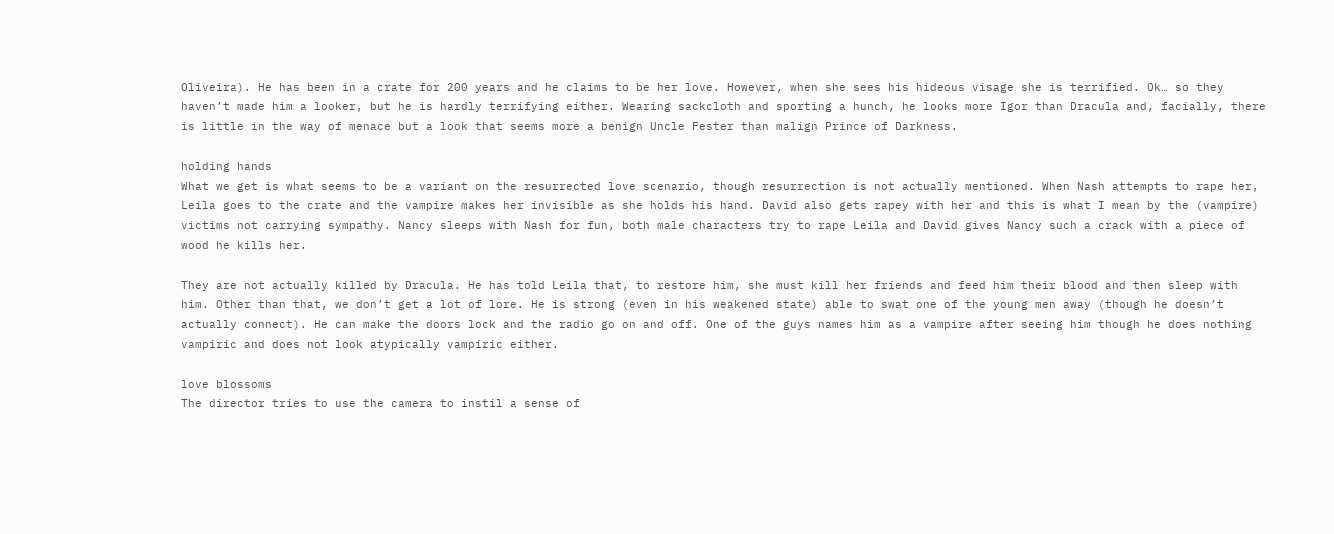Oliveira). He has been in a crate for 200 years and he claims to be her love. However, when she sees his hideous visage she is terrified. Ok… so they haven’t made him a looker, but he is hardly terrifying either. Wearing sackcloth and sporting a hunch, he looks more Igor than Dracula and, facially, there is little in the way of menace but a look that seems more a benign Uncle Fester than malign Prince of Darkness.

holding hands
What we get is what seems to be a variant on the resurrected love scenario, though resurrection is not actually mentioned. When Nash attempts to rape her, Leila goes to the crate and the vampire makes her invisible as she holds his hand. David also gets rapey with her and this is what I mean by the (vampire) victims not carrying sympathy. Nancy sleeps with Nash for fun, both male characters try to rape Leila and David gives Nancy such a crack with a piece of wood he kills her.

They are not actually killed by Dracula. He has told Leila that, to restore him, she must kill her friends and feed him their blood and then sleep with him. Other than that, we don’t get a lot of lore. He is strong (even in his weakened state) able to swat one of the young men away (though he doesn’t actually connect). He can make the doors lock and the radio go on and off. One of the guys names him as a vampire after seeing him though he does nothing vampiric and does not look atypically vampiric either.

love blossoms
The director tries to use the camera to instil a sense of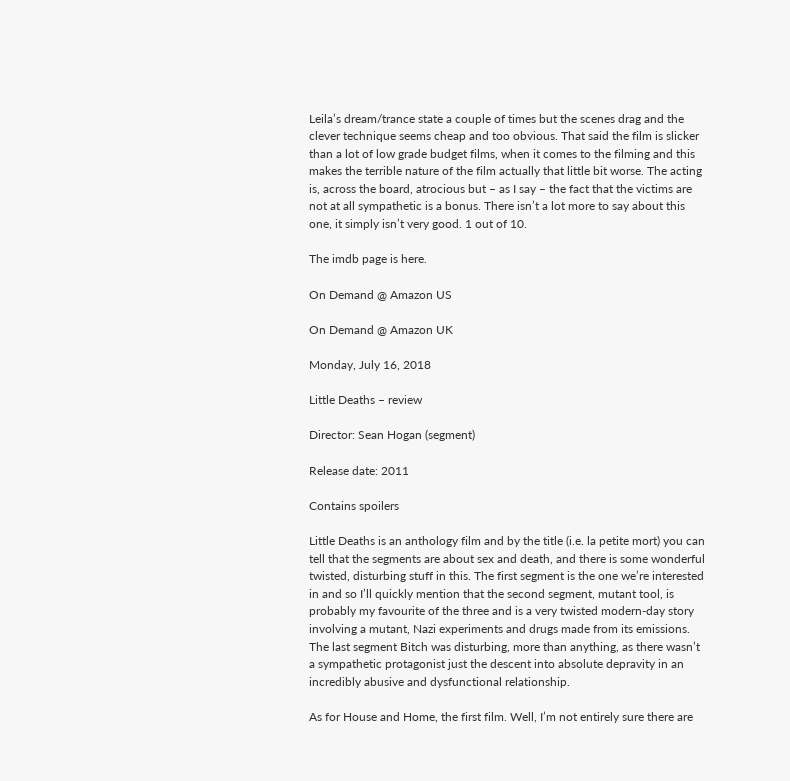Leila’s dream/trance state a couple of times but the scenes drag and the clever technique seems cheap and too obvious. That said the film is slicker than a lot of low grade budget films, when it comes to the filming and this makes the terrible nature of the film actually that little bit worse. The acting is, across the board, atrocious but – as I say – the fact that the victims are not at all sympathetic is a bonus. There isn’t a lot more to say about this one, it simply isn’t very good. 1 out of 10.

The imdb page is here.

On Demand @ Amazon US

On Demand @ Amazon UK

Monday, July 16, 2018

Little Deaths – review

Director: Sean Hogan (segment)

Release date: 2011

Contains spoilers

Little Deaths is an anthology film and by the title (i.e. la petite mort) you can tell that the segments are about sex and death, and there is some wonderful twisted, disturbing stuff in this. The first segment is the one we’re interested in and so I’ll quickly mention that the second segment, mutant tool, is probably my favourite of the three and is a very twisted modern-day story involving a mutant, Nazi experiments and drugs made from its emissions. The last segment Bitch was disturbing, more than anything, as there wasn’t a sympathetic protagonist just the descent into absolute depravity in an incredibly abusive and dysfunctional relationship.

As for House and Home, the first film. Well, I’m not entirely sure there are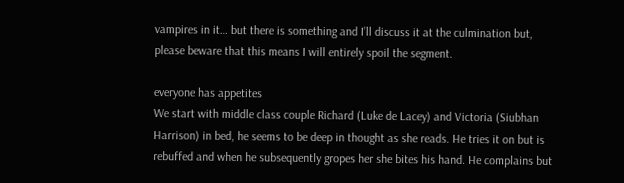vampires in it… but there is something and I’ll discuss it at the culmination but, please beware that this means I will entirely spoil the segment.

everyone has appetites
We start with middle class couple Richard (Luke de Lacey) and Victoria (Siubhan Harrison) in bed, he seems to be deep in thought as she reads. He tries it on but is rebuffed and when he subsequently gropes her she bites his hand. He complains but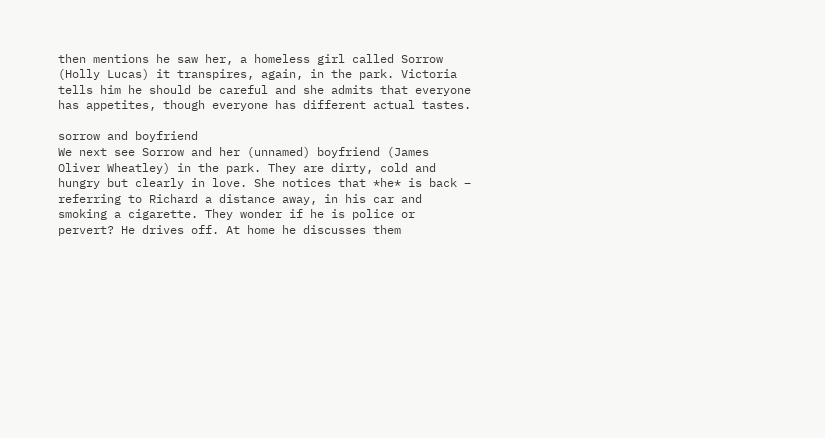then mentions he saw her, a homeless girl called Sorrow (Holly Lucas) it transpires, again, in the park. Victoria tells him he should be careful and she admits that everyone has appetites, though everyone has different actual tastes.

sorrow and boyfriend
We next see Sorrow and her (unnamed) boyfriend (James Oliver Wheatley) in the park. They are dirty, cold and hungry but clearly in love. She notices that *he* is back – referring to Richard a distance away, in his car and smoking a cigarette. They wonder if he is police or pervert? He drives off. At home he discusses them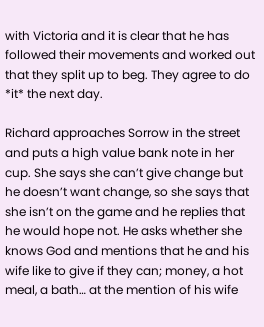with Victoria and it is clear that he has followed their movements and worked out that they split up to beg. They agree to do *it* the next day.

Richard approaches Sorrow in the street and puts a high value bank note in her cup. She says she can’t give change but he doesn’t want change, so she says that she isn’t on the game and he replies that he would hope not. He asks whether she knows God and mentions that he and his wife like to give if they can; money, a hot meal, a bath… at the mention of his wife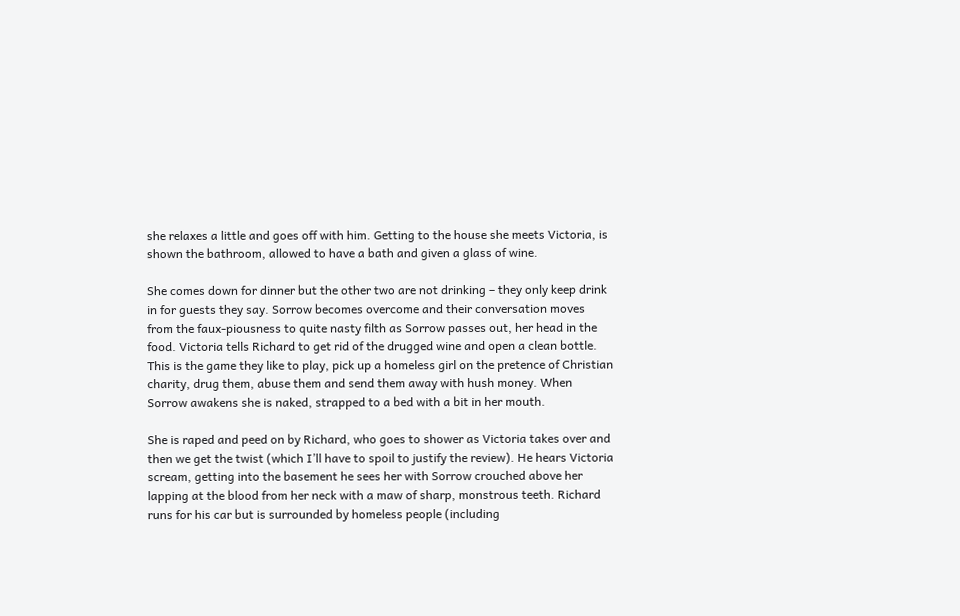she relaxes a little and goes off with him. Getting to the house she meets Victoria, is shown the bathroom, allowed to have a bath and given a glass of wine.

She comes down for dinner but the other two are not drinking – they only keep drink in for guests they say. Sorrow becomes overcome and their conversation moves from the faux-piousness to quite nasty filth as Sorrow passes out, her head in the food. Victoria tells Richard to get rid of the drugged wine and open a clean bottle. This is the game they like to play, pick up a homeless girl on the pretence of Christian charity, drug them, abuse them and send them away with hush money. When Sorrow awakens she is naked, strapped to a bed with a bit in her mouth.

She is raped and peed on by Richard, who goes to shower as Victoria takes over and then we get the twist (which I’ll have to spoil to justify the review). He hears Victoria scream, getting into the basement he sees her with Sorrow crouched above her lapping at the blood from her neck with a maw of sharp, monstrous teeth. Richard runs for his car but is surrounded by homeless people (including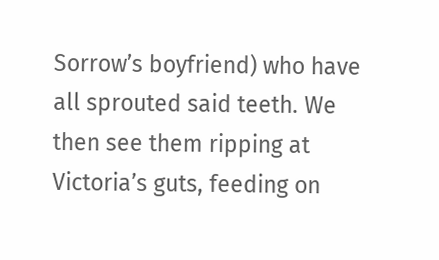Sorrow’s boyfriend) who have all sprouted said teeth. We then see them ripping at Victoria’s guts, feeding on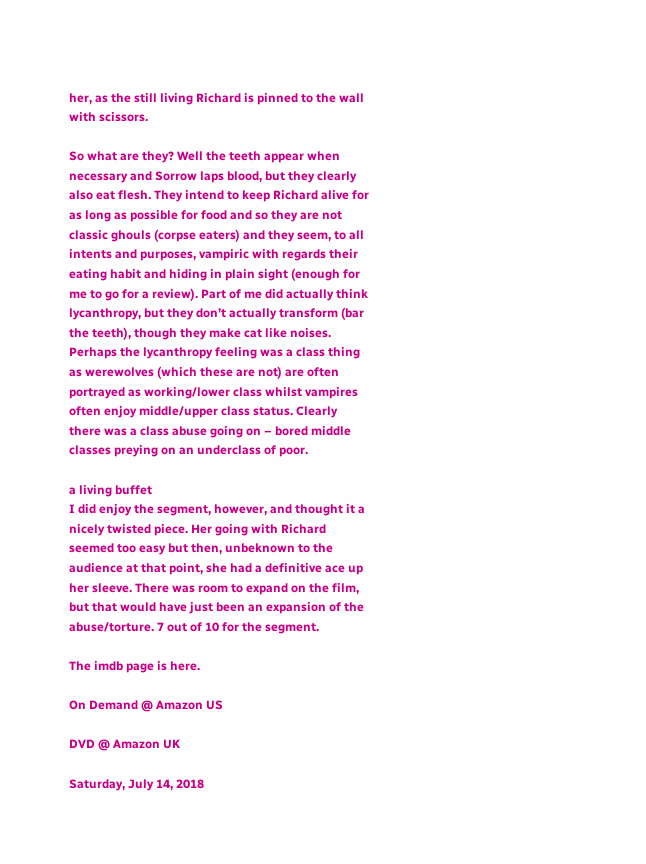her, as the still living Richard is pinned to the wall with scissors.

So what are they? Well the teeth appear when necessary and Sorrow laps blood, but they clearly also eat flesh. They intend to keep Richard alive for as long as possible for food and so they are not classic ghouls (corpse eaters) and they seem, to all intents and purposes, vampiric with regards their eating habit and hiding in plain sight (enough for me to go for a review). Part of me did actually think lycanthropy, but they don’t actually transform (bar the teeth), though they make cat like noises. Perhaps the lycanthropy feeling was a class thing as werewolves (which these are not) are often portrayed as working/lower class whilst vampires often enjoy middle/upper class status. Clearly there was a class abuse going on – bored middle classes preying on an underclass of poor.

a living buffet
I did enjoy the segment, however, and thought it a nicely twisted piece. Her going with Richard seemed too easy but then, unbeknown to the audience at that point, she had a definitive ace up her sleeve. There was room to expand on the film, but that would have just been an expansion of the abuse/torture. 7 out of 10 for the segment.

The imdb page is here.

On Demand @ Amazon US

DVD @ Amazon UK

Saturday, July 14, 2018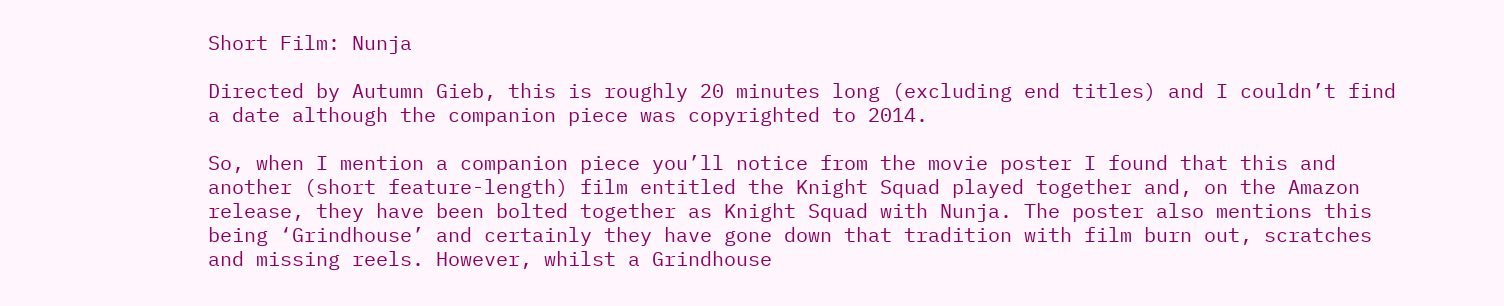Short Film: Nunja

Directed by Autumn Gieb, this is roughly 20 minutes long (excluding end titles) and I couldn’t find a date although the companion piece was copyrighted to 2014.

So, when I mention a companion piece you’ll notice from the movie poster I found that this and another (short feature-length) film entitled the Knight Squad played together and, on the Amazon release, they have been bolted together as Knight Squad with Nunja. The poster also mentions this being ‘Grindhouse’ and certainly they have gone down that tradition with film burn out, scratches and missing reels. However, whilst a Grindhouse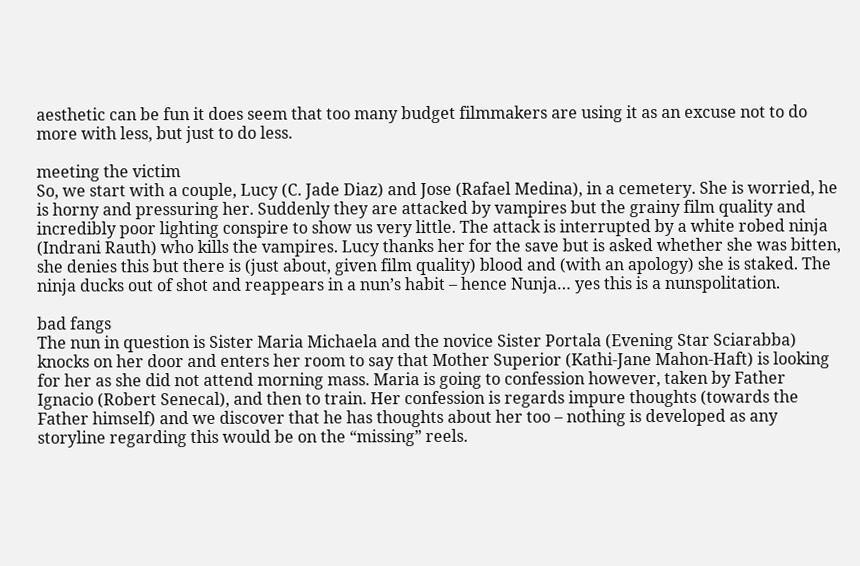aesthetic can be fun it does seem that too many budget filmmakers are using it as an excuse not to do more with less, but just to do less.

meeting the victim
So, we start with a couple, Lucy (C. Jade Diaz) and Jose (Rafael Medina), in a cemetery. She is worried, he is horny and pressuring her. Suddenly they are attacked by vampires but the grainy film quality and incredibly poor lighting conspire to show us very little. The attack is interrupted by a white robed ninja (Indrani Rauth) who kills the vampires. Lucy thanks her for the save but is asked whether she was bitten, she denies this but there is (just about, given film quality) blood and (with an apology) she is staked. The ninja ducks out of shot and reappears in a nun’s habit – hence Nunja… yes this is a nunspolitation.

bad fangs
The nun in question is Sister Maria Michaela and the novice Sister Portala (Evening Star Sciarabba) knocks on her door and enters her room to say that Mother Superior (Kathi-Jane Mahon-Haft) is looking for her as she did not attend morning mass. Maria is going to confession however, taken by Father Ignacio (Robert Senecal), and then to train. Her confession is regards impure thoughts (towards the Father himself) and we discover that he has thoughts about her too – nothing is developed as any storyline regarding this would be on the “missing” reels.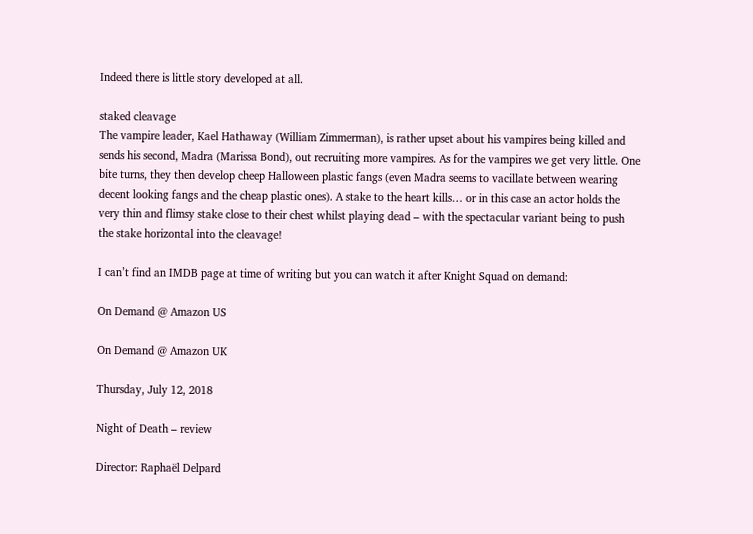Indeed there is little story developed at all.

staked cleavage
The vampire leader, Kael Hathaway (William Zimmerman), is rather upset about his vampires being killed and sends his second, Madra (Marissa Bond), out recruiting more vampires. As for the vampires we get very little. One bite turns, they then develop cheep Halloween plastic fangs (even Madra seems to vacillate between wearing decent looking fangs and the cheap plastic ones). A stake to the heart kills… or in this case an actor holds the very thin and flimsy stake close to their chest whilst playing dead – with the spectacular variant being to push the stake horizontal into the cleavage!

I can’t find an IMDB page at time of writing but you can watch it after Knight Squad on demand:

On Demand @ Amazon US

On Demand @ Amazon UK

Thursday, July 12, 2018

Night of Death – review

Director: Raphaël Delpard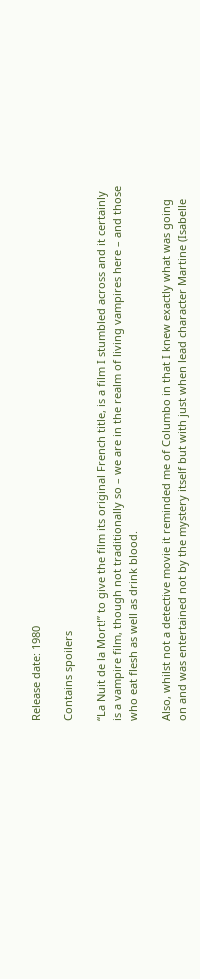Release date: 1980

Contains spoilers

“La Nuit de la Mort!” to give the film its original French title, is a film I stumbled across and it certainly is a vampire film, though not traditionally so – we are in the realm of living vampires here – and those who eat flesh as well as drink blood.

Also, whilst not a detective movie it reminded me of Columbo in that I knew exactly what was going on and was entertained not by the mystery itself but with just when lead character Martine (Isabelle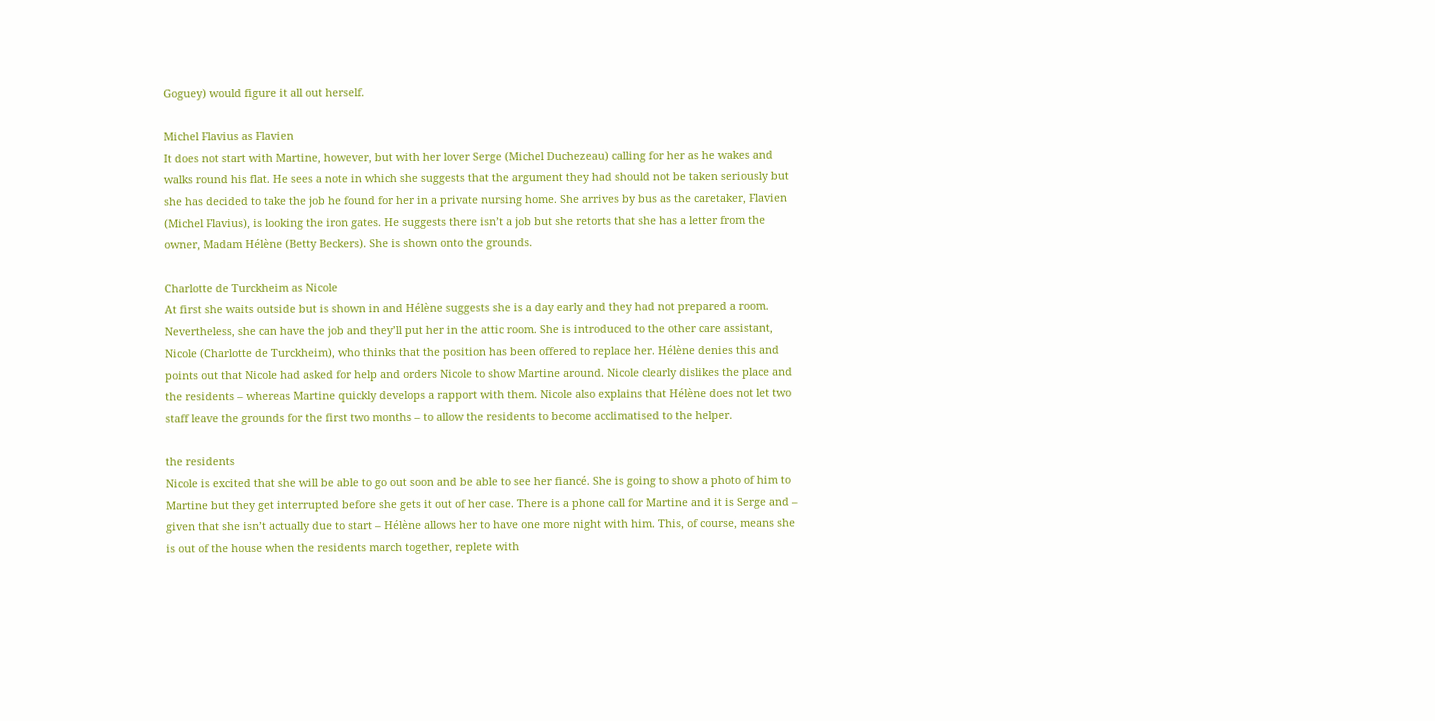Goguey) would figure it all out herself.

Michel Flavius as Flavien
It does not start with Martine, however, but with her lover Serge (Michel Duchezeau) calling for her as he wakes and walks round his flat. He sees a note in which she suggests that the argument they had should not be taken seriously but she has decided to take the job he found for her in a private nursing home. She arrives by bus as the caretaker, Flavien (Michel Flavius), is looking the iron gates. He suggests there isn’t a job but she retorts that she has a letter from the owner, Madam Hélène (Betty Beckers). She is shown onto the grounds.

Charlotte de Turckheim as Nicole
At first she waits outside but is shown in and Hélène suggests she is a day early and they had not prepared a room. Nevertheless, she can have the job and they’ll put her in the attic room. She is introduced to the other care assistant, Nicole (Charlotte de Turckheim), who thinks that the position has been offered to replace her. Hélène denies this and points out that Nicole had asked for help and orders Nicole to show Martine around. Nicole clearly dislikes the place and the residents – whereas Martine quickly develops a rapport with them. Nicole also explains that Hélène does not let two staff leave the grounds for the first two months – to allow the residents to become acclimatised to the helper.

the residents
Nicole is excited that she will be able to go out soon and be able to see her fiancé. She is going to show a photo of him to Martine but they get interrupted before she gets it out of her case. There is a phone call for Martine and it is Serge and – given that she isn’t actually due to start – Hélène allows her to have one more night with him. This, of course, means she is out of the house when the residents march together, replete with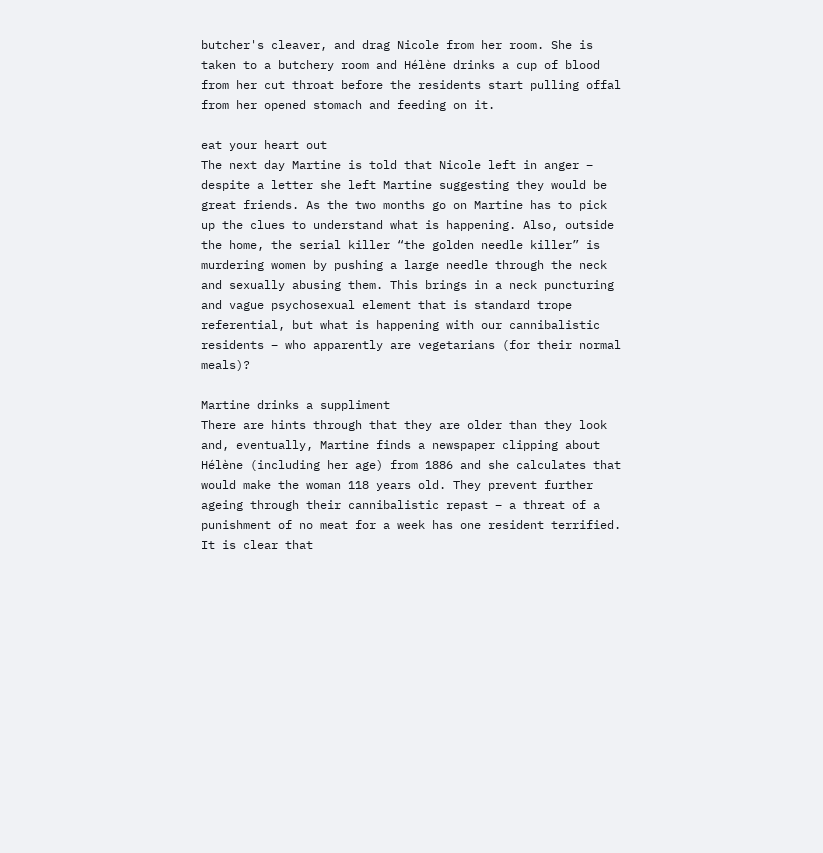butcher's cleaver, and drag Nicole from her room. She is taken to a butchery room and Hélène drinks a cup of blood from her cut throat before the residents start pulling offal from her opened stomach and feeding on it.

eat your heart out
The next day Martine is told that Nicole left in anger – despite a letter she left Martine suggesting they would be great friends. As the two months go on Martine has to pick up the clues to understand what is happening. Also, outside the home, the serial killer “the golden needle killer” is murdering women by pushing a large needle through the neck and sexually abusing them. This brings in a neck puncturing and vague psychosexual element that is standard trope referential, but what is happening with our cannibalistic residents – who apparently are vegetarians (for their normal meals)?

Martine drinks a suppliment
There are hints through that they are older than they look and, eventually, Martine finds a newspaper clipping about Hélène (including her age) from 1886 and she calculates that would make the woman 118 years old. They prevent further ageing through their cannibalistic repast – a threat of a punishment of no meat for a week has one resident terrified. It is clear that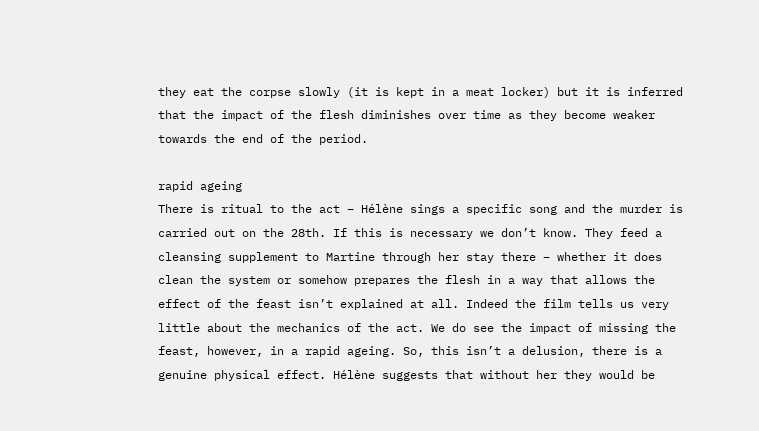they eat the corpse slowly (it is kept in a meat locker) but it is inferred that the impact of the flesh diminishes over time as they become weaker towards the end of the period.

rapid ageing
There is ritual to the act – Hélène sings a specific song and the murder is carried out on the 28th. If this is necessary we don’t know. They feed a cleansing supplement to Martine through her stay there – whether it does clean the system or somehow prepares the flesh in a way that allows the effect of the feast isn’t explained at all. Indeed the film tells us very little about the mechanics of the act. We do see the impact of missing the feast, however, in a rapid ageing. So, this isn’t a delusion, there is a genuine physical effect. Hélène suggests that without her they would be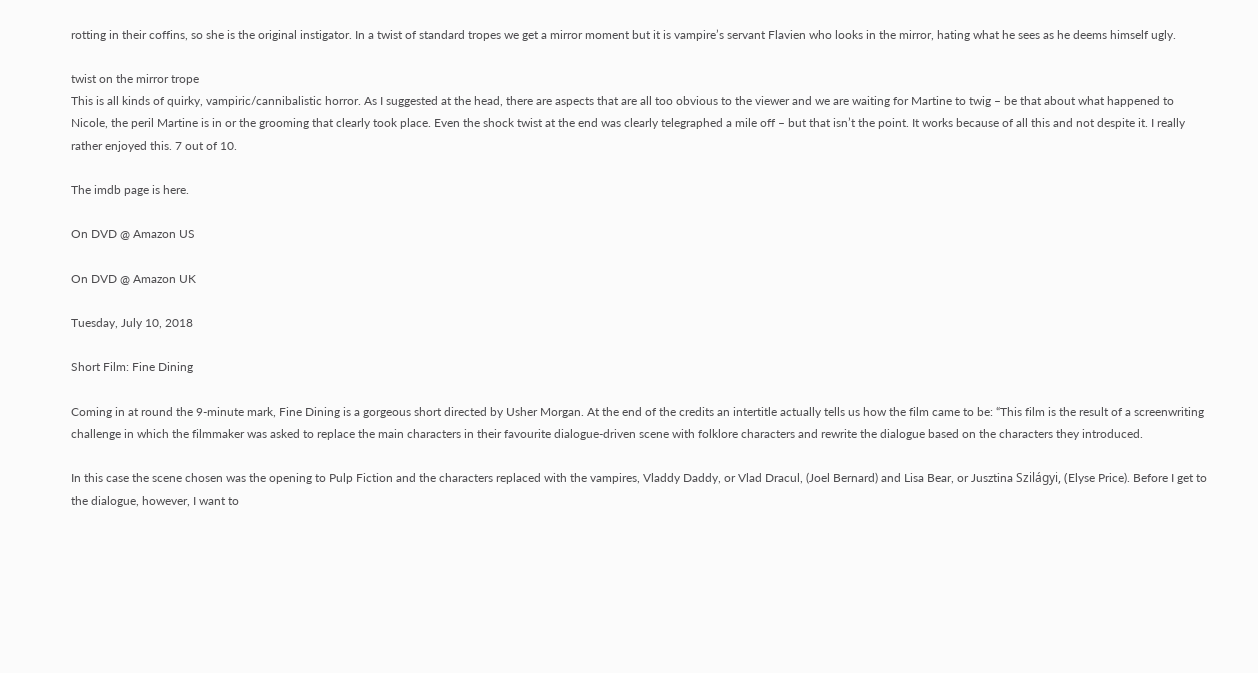rotting in their coffins, so she is the original instigator. In a twist of standard tropes we get a mirror moment but it is vampire’s servant Flavien who looks in the mirror, hating what he sees as he deems himself ugly.

twist on the mirror trope
This is all kinds of quirky, vampiric/cannibalistic horror. As I suggested at the head, there are aspects that are all too obvious to the viewer and we are waiting for Martine to twig – be that about what happened to Nicole, the peril Martine is in or the grooming that clearly took place. Even the shock twist at the end was clearly telegraphed a mile off – but that isn’t the point. It works because of all this and not despite it. I really rather enjoyed this. 7 out of 10.

The imdb page is here.

On DVD @ Amazon US

On DVD @ Amazon UK

Tuesday, July 10, 2018

Short Film: Fine Dining

Coming in at round the 9-minute mark, Fine Dining is a gorgeous short directed by Usher Morgan. At the end of the credits an intertitle actually tells us how the film came to be: “This film is the result of a screenwriting challenge in which the filmmaker was asked to replace the main characters in their favourite dialogue-driven scene with folklore characters and rewrite the dialogue based on the characters they introduced.

In this case the scene chosen was the opening to Pulp Fiction and the characters replaced with the vampires, Vladdy Daddy, or Vlad Dracul, (Joel Bernard) and Lisa Bear, or Jusztina Szilágyi, (Elyse Price). Before I get to the dialogue, however, I want to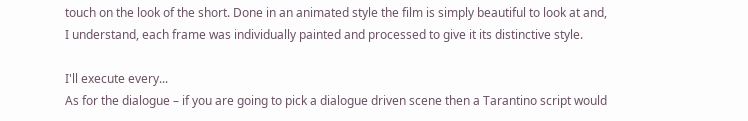touch on the look of the short. Done in an animated style the film is simply beautiful to look at and, I understand, each frame was individually painted and processed to give it its distinctive style.

I'll execute every...
As for the dialogue – if you are going to pick a dialogue driven scene then a Tarantino script would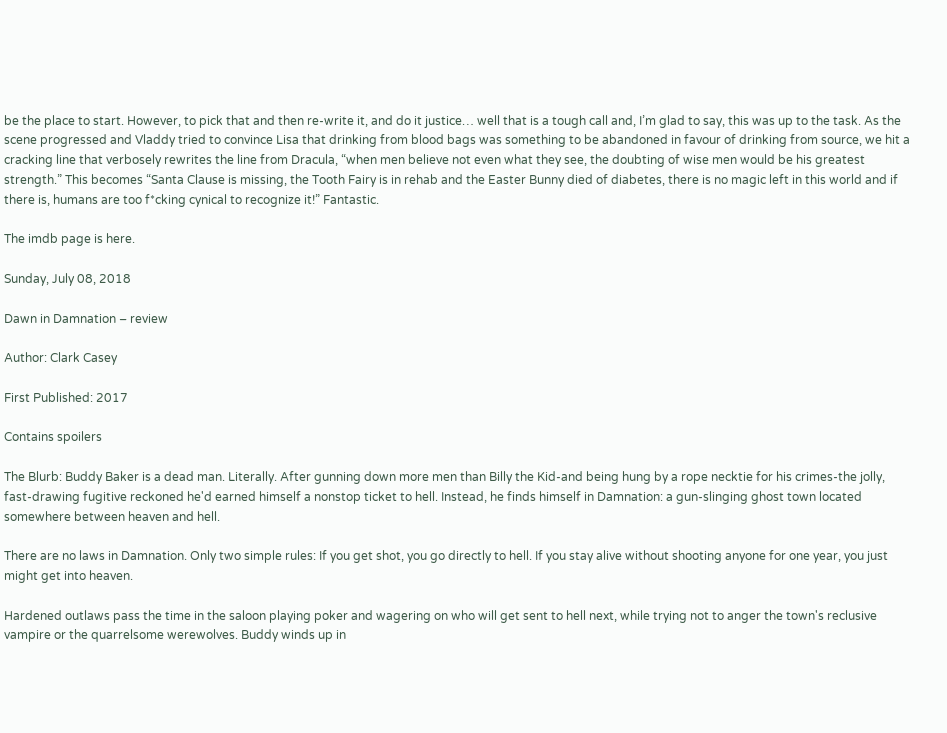be the place to start. However, to pick that and then re-write it, and do it justice… well that is a tough call and, I’m glad to say, this was up to the task. As the scene progressed and Vladdy tried to convince Lisa that drinking from blood bags was something to be abandoned in favour of drinking from source, we hit a cracking line that verbosely rewrites the line from Dracula, “when men believe not even what they see, the doubting of wise men would be his greatest strength.” This becomes “Santa Clause is missing, the Tooth Fairy is in rehab and the Easter Bunny died of diabetes, there is no magic left in this world and if there is, humans are too f*cking cynical to recognize it!” Fantastic.

The imdb page is here.

Sunday, July 08, 2018

Dawn in Damnation – review

Author: Clark Casey

First Published: 2017

Contains spoilers

The Blurb: Buddy Baker is a dead man. Literally. After gunning down more men than Billy the Kid-and being hung by a rope necktie for his crimes-the jolly, fast-drawing fugitive reckoned he'd earned himself a nonstop ticket to hell. Instead, he finds himself in Damnation: a gun-slinging ghost town located somewhere between heaven and hell.

There are no laws in Damnation. Only two simple rules: If you get shot, you go directly to hell. If you stay alive without shooting anyone for one year, you just might get into heaven.

Hardened outlaws pass the time in the saloon playing poker and wagering on who will get sent to hell next, while trying not to anger the town's reclusive vampire or the quarrelsome werewolves. Buddy winds up in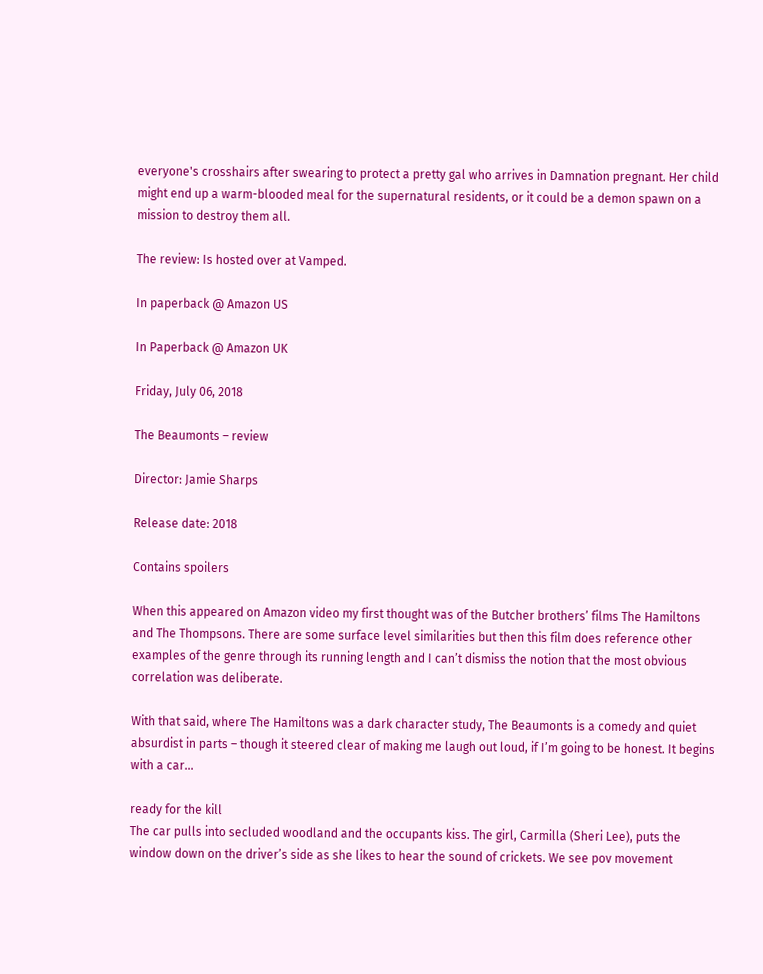everyone's crosshairs after swearing to protect a pretty gal who arrives in Damnation pregnant. Her child might end up a warm-blooded meal for the supernatural residents, or it could be a demon spawn on a mission to destroy them all.

The review: Is hosted over at Vamped.

In paperback @ Amazon US

In Paperback @ Amazon UK

Friday, July 06, 2018

The Beaumonts – review

Director: Jamie Sharps

Release date: 2018

Contains spoilers

When this appeared on Amazon video my first thought was of the Butcher brothers’ films The Hamiltons and The Thompsons. There are some surface level similarities but then this film does reference other examples of the genre through its running length and I can’t dismiss the notion that the most obvious correlation was deliberate.

With that said, where The Hamiltons was a dark character study, The Beaumonts is a comedy and quiet absurdist in parts – though it steered clear of making me laugh out loud, if I’m going to be honest. It begins with a car...

ready for the kill
The car pulls into secluded woodland and the occupants kiss. The girl, Carmilla (Sheri Lee), puts the window down on the driver’s side as she likes to hear the sound of crickets. We see pov movement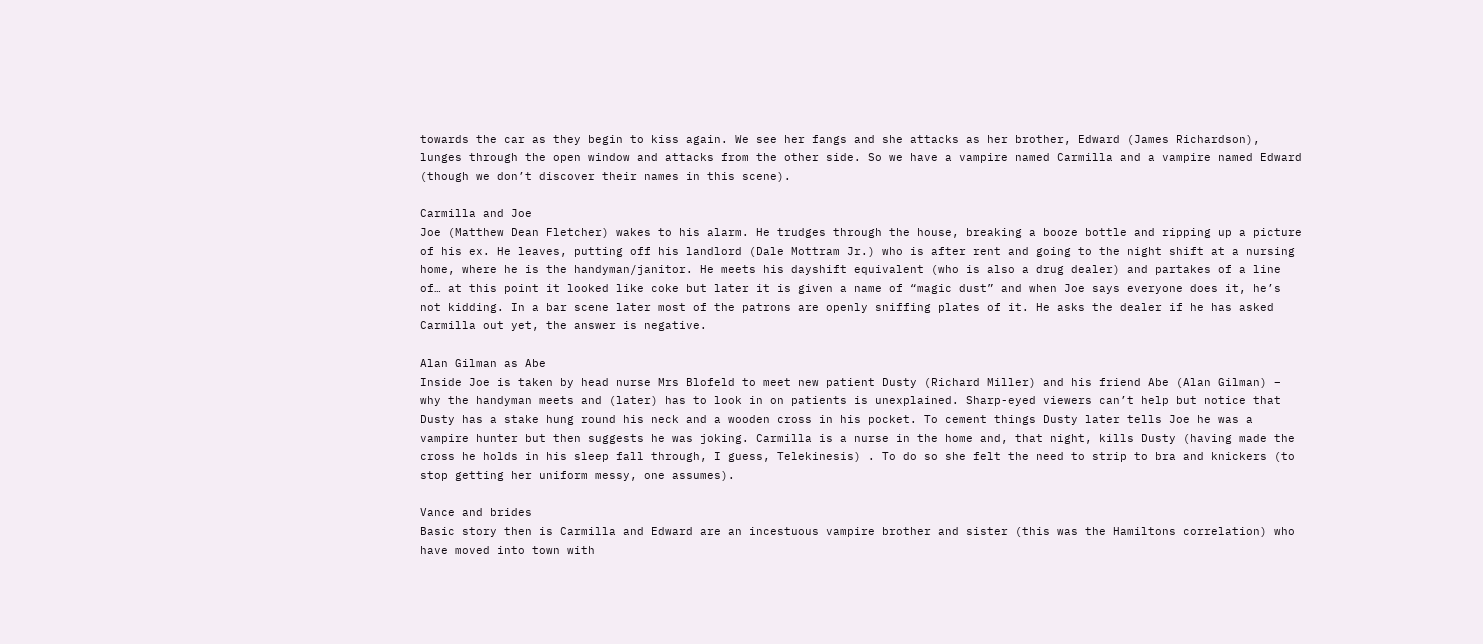towards the car as they begin to kiss again. We see her fangs and she attacks as her brother, Edward (James Richardson), lunges through the open window and attacks from the other side. So we have a vampire named Carmilla and a vampire named Edward (though we don’t discover their names in this scene).

Carmilla and Joe
Joe (Matthew Dean Fletcher) wakes to his alarm. He trudges through the house, breaking a booze bottle and ripping up a picture of his ex. He leaves, putting off his landlord (Dale Mottram Jr.) who is after rent and going to the night shift at a nursing home, where he is the handyman/janitor. He meets his dayshift equivalent (who is also a drug dealer) and partakes of a line of… at this point it looked like coke but later it is given a name of “magic dust” and when Joe says everyone does it, he’s not kidding. In a bar scene later most of the patrons are openly sniffing plates of it. He asks the dealer if he has asked Carmilla out yet, the answer is negative.

Alan Gilman as Abe
Inside Joe is taken by head nurse Mrs Blofeld to meet new patient Dusty (Richard Miller) and his friend Abe (Alan Gilman) – why the handyman meets and (later) has to look in on patients is unexplained. Sharp-eyed viewers can’t help but notice that Dusty has a stake hung round his neck and a wooden cross in his pocket. To cement things Dusty later tells Joe he was a vampire hunter but then suggests he was joking. Carmilla is a nurse in the home and, that night, kills Dusty (having made the cross he holds in his sleep fall through, I guess, Telekinesis) . To do so she felt the need to strip to bra and knickers (to stop getting her uniform messy, one assumes).

Vance and brides
Basic story then is Carmilla and Edward are an incestuous vampire brother and sister (this was the Hamiltons correlation) who have moved into town with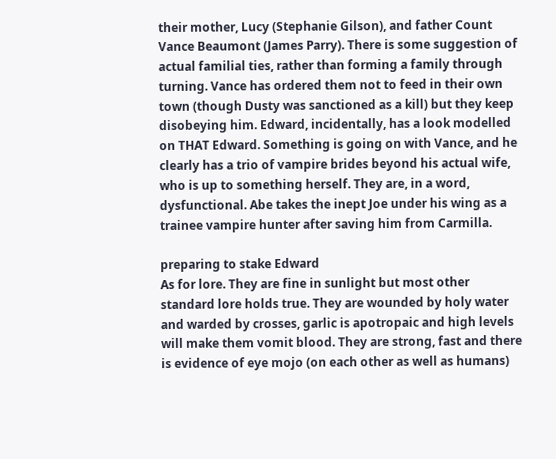their mother, Lucy (Stephanie Gilson), and father Count Vance Beaumont (James Parry). There is some suggestion of actual familial ties, rather than forming a family through turning. Vance has ordered them not to feed in their own town (though Dusty was sanctioned as a kill) but they keep disobeying him. Edward, incidentally, has a look modelled on THAT Edward. Something is going on with Vance, and he clearly has a trio of vampire brides beyond his actual wife, who is up to something herself. They are, in a word, dysfunctional. Abe takes the inept Joe under his wing as a trainee vampire hunter after saving him from Carmilla.

preparing to stake Edward
As for lore. They are fine in sunlight but most other standard lore holds true. They are wounded by holy water and warded by crosses, garlic is apotropaic and high levels will make them vomit blood. They are strong, fast and there is evidence of eye mojo (on each other as well as humans)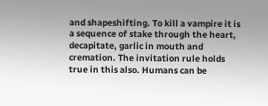and shapeshifting. To kill a vampire it is a sequence of stake through the heart, decapitate, garlic in mouth and cremation. The invitation rule holds true in this also. Humans can be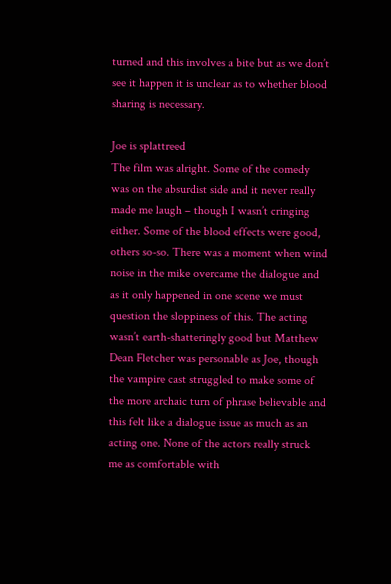turned and this involves a bite but as we don’t see it happen it is unclear as to whether blood sharing is necessary.

Joe is splattreed
The film was alright. Some of the comedy was on the absurdist side and it never really made me laugh – though I wasn’t cringing either. Some of the blood effects were good, others so-so. There was a moment when wind noise in the mike overcame the dialogue and as it only happened in one scene we must question the sloppiness of this. The acting wasn’t earth-shatteringly good but Matthew Dean Fletcher was personable as Joe, though the vampire cast struggled to make some of the more archaic turn of phrase believable and this felt like a dialogue issue as much as an acting one. None of the actors really struck me as comfortable with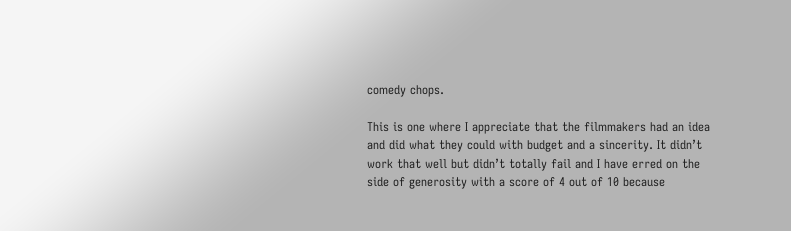comedy chops.

This is one where I appreciate that the filmmakers had an idea and did what they could with budget and a sincerity. It didn’t work that well but didn’t totally fail and I have erred on the side of generosity with a score of 4 out of 10 because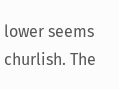lower seems churlish. The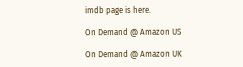imdb page is here.

On Demand @ Amazon US

On Demand @ Amazon UK